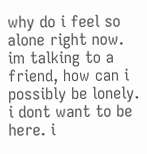why do i feel so alone right now. im talking to a friend, how can i possibly be lonely. i dont want to be here. i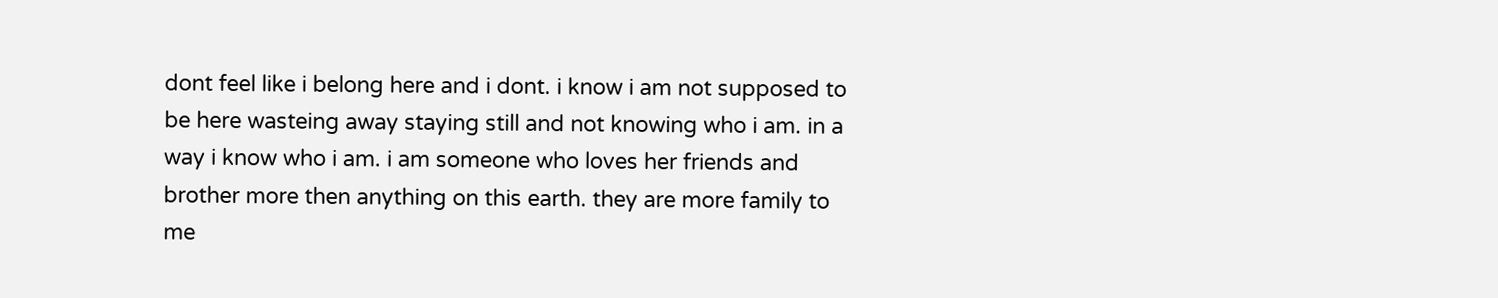dont feel like i belong here and i dont. i know i am not supposed to be here wasteing away staying still and not knowing who i am. in a way i know who i am. i am someone who loves her friends and brother more then anything on this earth. they are more family to me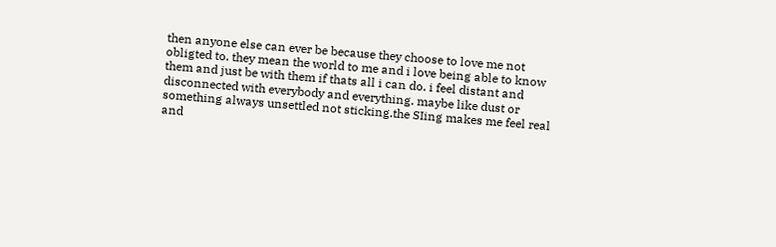then anyone else can ever be because they choose to love me not obligted to. they mean the world to me and i love being able to know them and just be with them if thats all i can do. i feel distant and disconnected with everybody and everything. maybe like dust or something always unsettled not sticking.the SIing makes me feel real and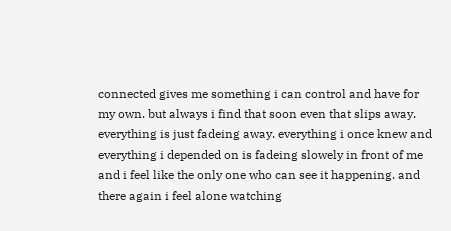connected gives me something i can control and have for my own. but always i find that soon even that slips away. everything is just fadeing away. everything i once knew and everything i depended on is fadeing slowely in front of me and i feel like the only one who can see it happening. and there again i feel alone watching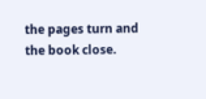the pages turn and the book close.